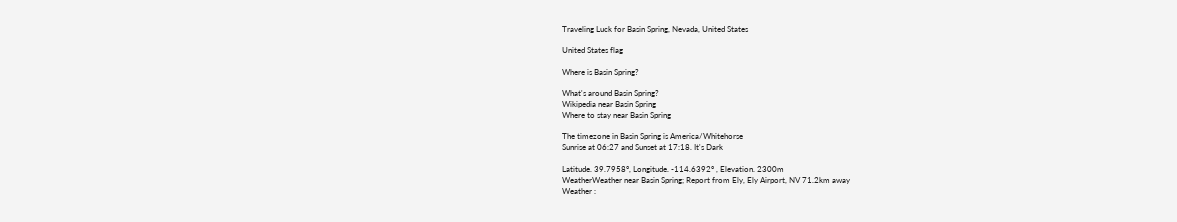Traveling Luck for Basin Spring, Nevada, United States

United States flag

Where is Basin Spring?

What's around Basin Spring?
Wikipedia near Basin Spring
Where to stay near Basin Spring

The timezone in Basin Spring is America/Whitehorse
Sunrise at 06:27 and Sunset at 17:18. It's Dark

Latitude. 39.7958°, Longitude. -114.6392° , Elevation. 2300m
WeatherWeather near Basin Spring; Report from Ely, Ely Airport, NV 71.2km away
Weather :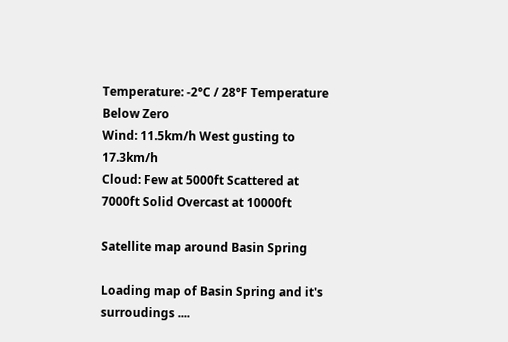Temperature: -2°C / 28°F Temperature Below Zero
Wind: 11.5km/h West gusting to 17.3km/h
Cloud: Few at 5000ft Scattered at 7000ft Solid Overcast at 10000ft

Satellite map around Basin Spring

Loading map of Basin Spring and it's surroudings ....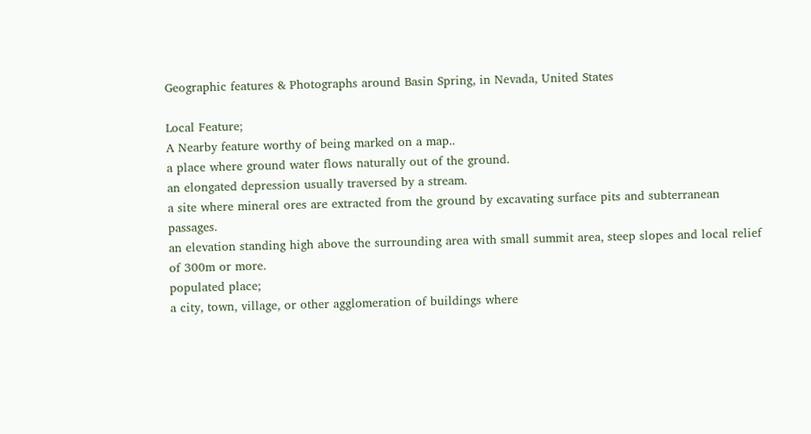Geographic features & Photographs around Basin Spring, in Nevada, United States

Local Feature;
A Nearby feature worthy of being marked on a map..
a place where ground water flows naturally out of the ground.
an elongated depression usually traversed by a stream.
a site where mineral ores are extracted from the ground by excavating surface pits and subterranean passages.
an elevation standing high above the surrounding area with small summit area, steep slopes and local relief of 300m or more.
populated place;
a city, town, village, or other agglomeration of buildings where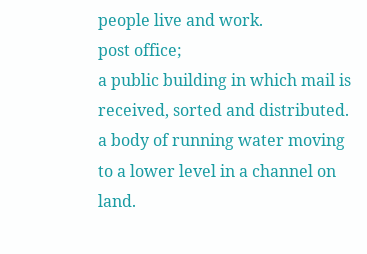people live and work.
post office;
a public building in which mail is received, sorted and distributed.
a body of running water moving to a lower level in a channel on land.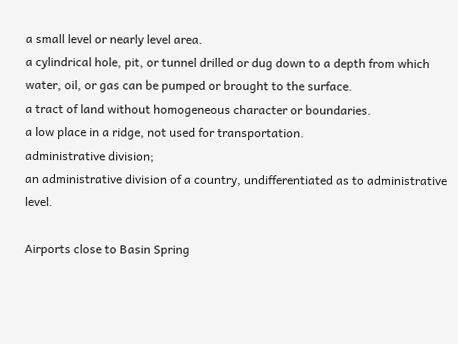a small level or nearly level area.
a cylindrical hole, pit, or tunnel drilled or dug down to a depth from which water, oil, or gas can be pumped or brought to the surface.
a tract of land without homogeneous character or boundaries.
a low place in a ridge, not used for transportation.
administrative division;
an administrative division of a country, undifferentiated as to administrative level.

Airports close to Basin Spring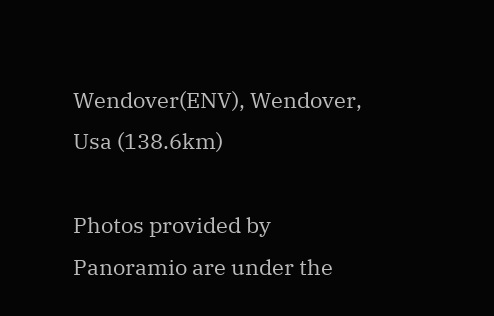Wendover(ENV), Wendover, Usa (138.6km)

Photos provided by Panoramio are under the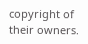copyright of their owners.